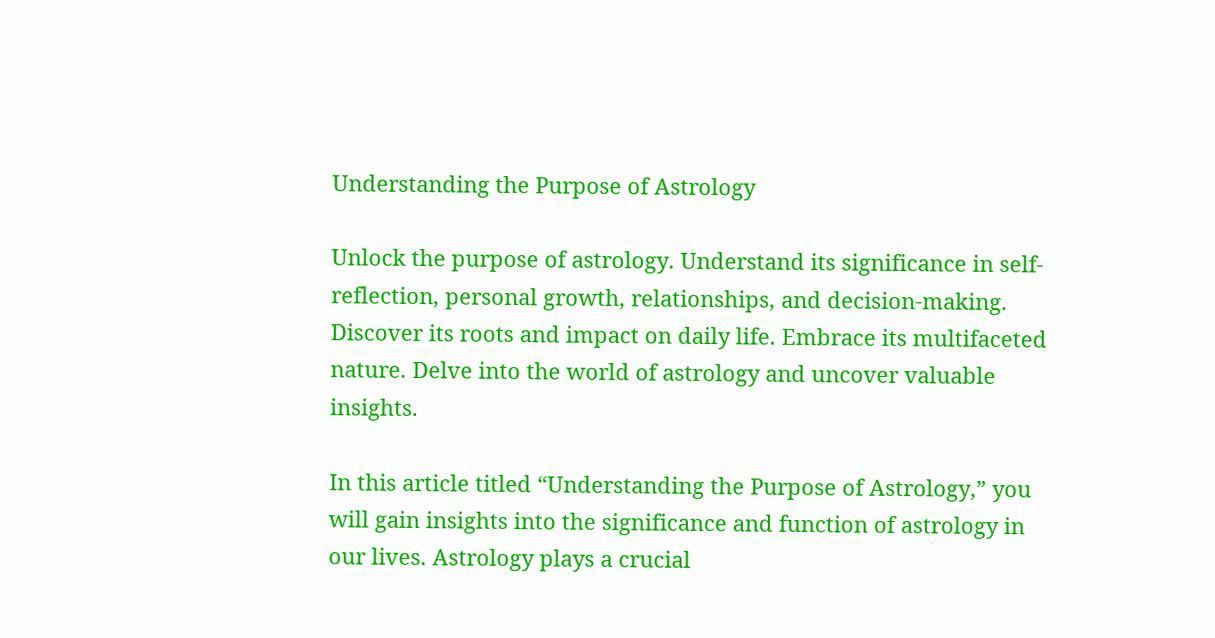Understanding the Purpose of Astrology

Unlock the purpose of astrology. Understand its significance in self-reflection, personal growth, relationships, and decision-making. Discover its roots and impact on daily life. Embrace its multifaceted nature. Delve into the world of astrology and uncover valuable insights.

In this article titled “Understanding the Purpose of Astrology,” you will gain insights into the significance and function of astrology in our lives. Astrology plays a crucial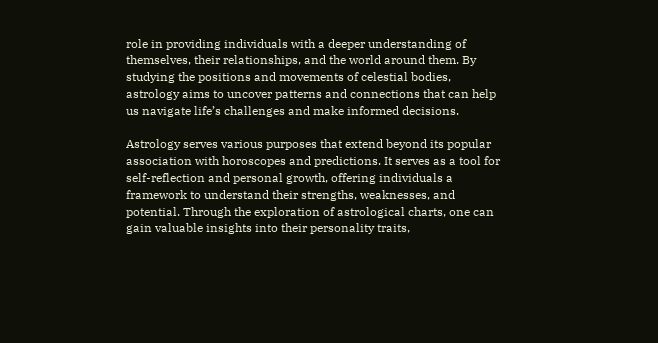role in providing individuals with a deeper understanding of themselves, their relationships, and the world around them. By studying the positions and movements of celestial bodies, astrology aims to uncover patterns and connections that can help us navigate life’s challenges and make informed decisions.

Astrology serves various purposes that extend beyond its popular association with horoscopes and predictions. It serves as a tool for self-reflection and personal growth, offering individuals a framework to understand their strengths, weaknesses, and potential. Through the exploration of astrological charts, one can gain valuable insights into their personality traits,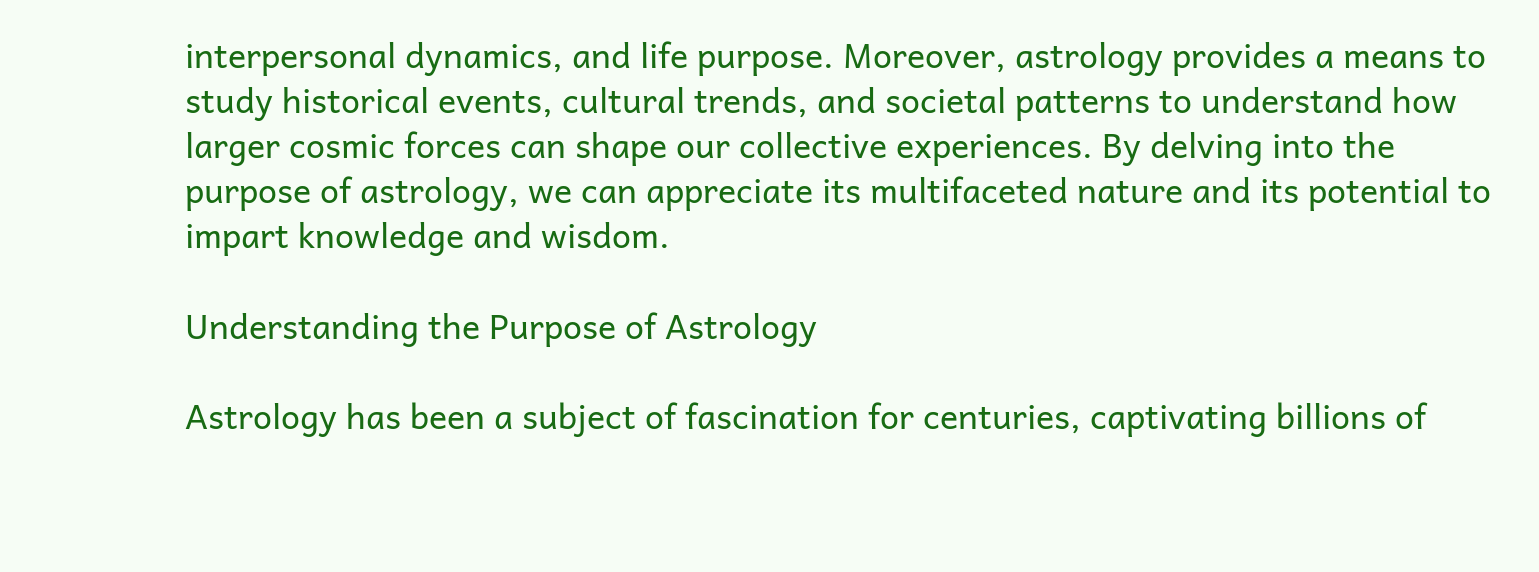interpersonal dynamics, and life purpose. Moreover, astrology provides a means to study historical events, cultural trends, and societal patterns to understand how larger cosmic forces can shape our collective experiences. By delving into the purpose of astrology, we can appreciate its multifaceted nature and its potential to impart knowledge and wisdom.

Understanding the Purpose of Astrology

Astrology has been a subject of fascination for centuries, captivating billions of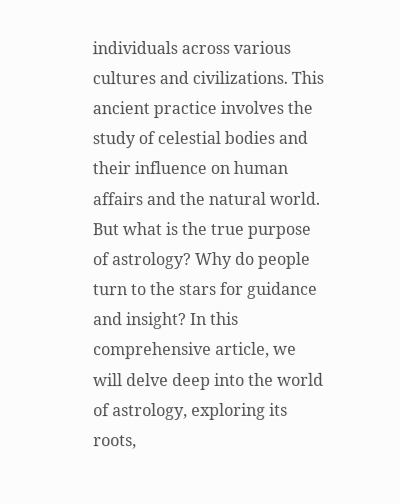individuals across various cultures and civilizations. This ancient practice involves the study of celestial bodies and their influence on human affairs and the natural world. But what is the true purpose of astrology? Why do people turn to the stars for guidance and insight? In this comprehensive article, we will delve deep into the world of astrology, exploring its roots,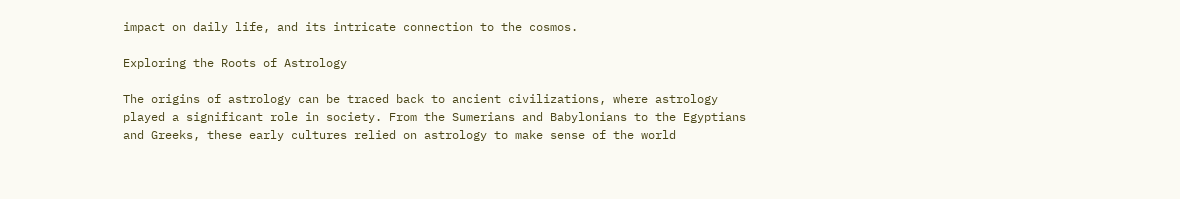impact on daily life, and its intricate connection to the cosmos.

Exploring the Roots of Astrology

The origins of astrology can be traced back to ancient civilizations, where astrology played a significant role in society. From the Sumerians and Babylonians to the Egyptians and Greeks, these early cultures relied on astrology to make sense of the world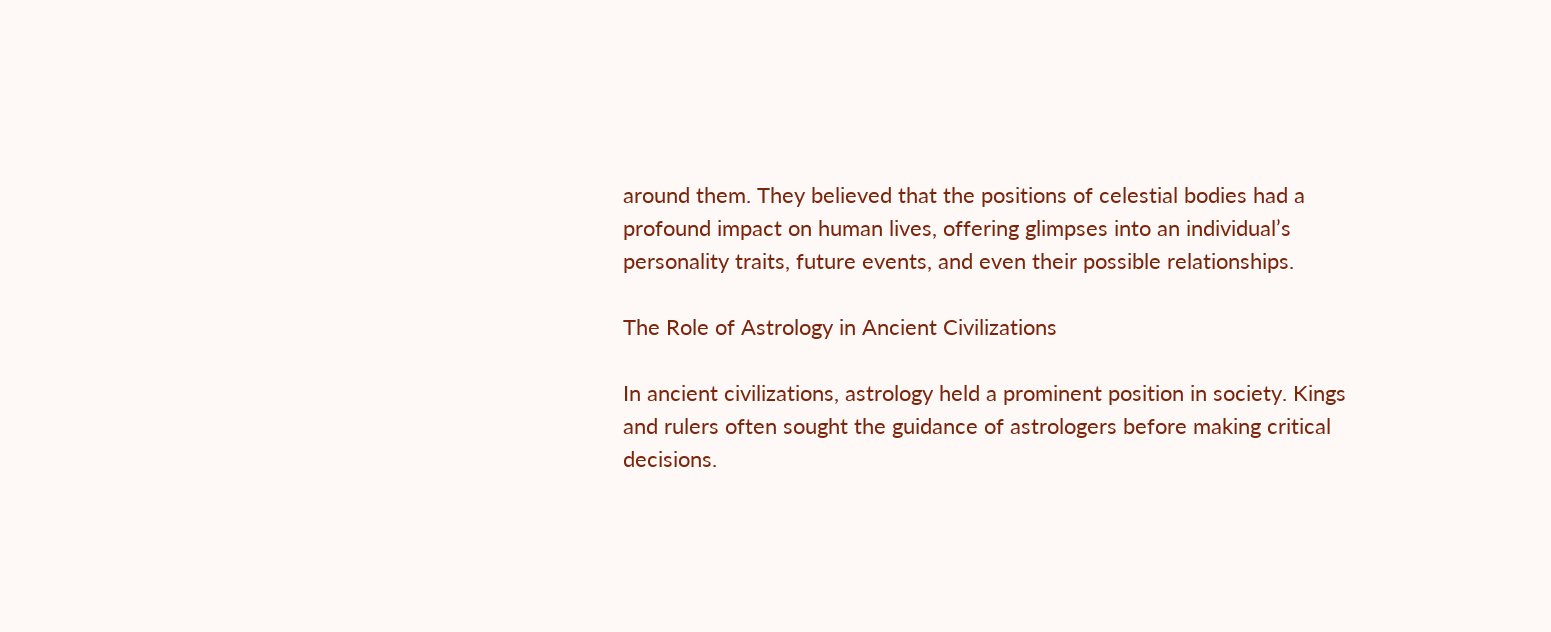around them. They believed that the positions of celestial bodies had a profound impact on human lives, offering glimpses into an individual’s personality traits, future events, and even their possible relationships.

The Role of Astrology in Ancient Civilizations

In ancient civilizations, astrology held a prominent position in society. Kings and rulers often sought the guidance of astrologers before making critical decisions.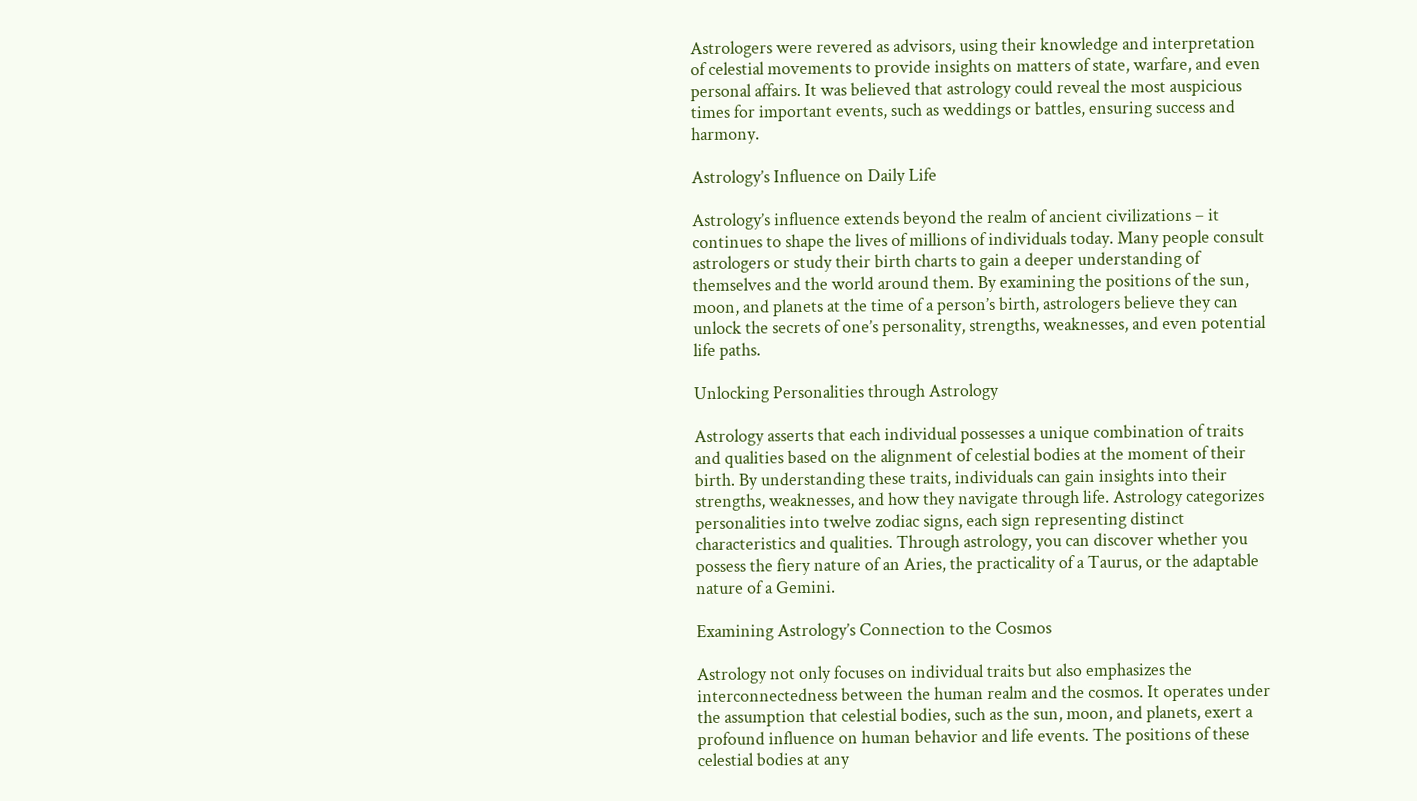Astrologers were revered as advisors, using their knowledge and interpretation of celestial movements to provide insights on matters of state, warfare, and even personal affairs. It was believed that astrology could reveal the most auspicious times for important events, such as weddings or battles, ensuring success and harmony.

Astrology’s Influence on Daily Life

Astrology’s influence extends beyond the realm of ancient civilizations – it continues to shape the lives of millions of individuals today. Many people consult astrologers or study their birth charts to gain a deeper understanding of themselves and the world around them. By examining the positions of the sun, moon, and planets at the time of a person’s birth, astrologers believe they can unlock the secrets of one’s personality, strengths, weaknesses, and even potential life paths.

Unlocking Personalities through Astrology

Astrology asserts that each individual possesses a unique combination of traits and qualities based on the alignment of celestial bodies at the moment of their birth. By understanding these traits, individuals can gain insights into their strengths, weaknesses, and how they navigate through life. Astrology categorizes personalities into twelve zodiac signs, each sign representing distinct characteristics and qualities. Through astrology, you can discover whether you possess the fiery nature of an Aries, the practicality of a Taurus, or the adaptable nature of a Gemini.

Examining Astrology’s Connection to the Cosmos

Astrology not only focuses on individual traits but also emphasizes the interconnectedness between the human realm and the cosmos. It operates under the assumption that celestial bodies, such as the sun, moon, and planets, exert a profound influence on human behavior and life events. The positions of these celestial bodies at any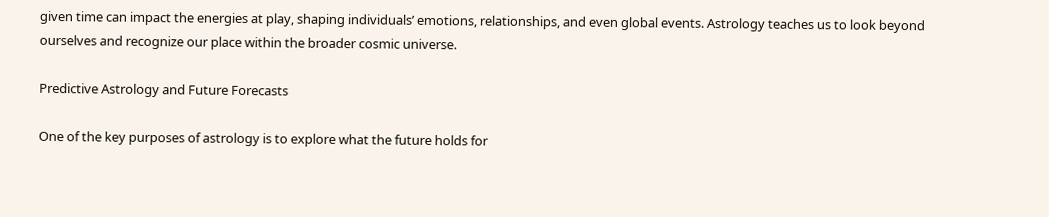given time can impact the energies at play, shaping individuals’ emotions, relationships, and even global events. Astrology teaches us to look beyond ourselves and recognize our place within the broader cosmic universe.

Predictive Astrology and Future Forecasts

One of the key purposes of astrology is to explore what the future holds for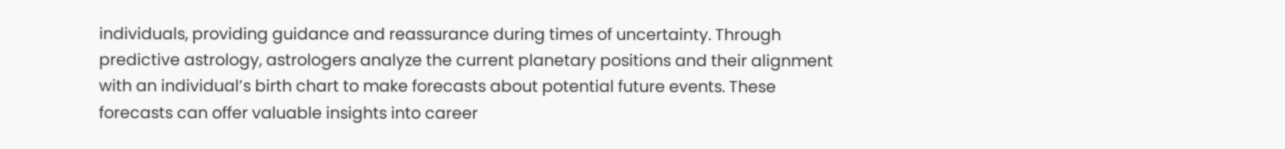individuals, providing guidance and reassurance during times of uncertainty. Through predictive astrology, astrologers analyze the current planetary positions and their alignment with an individual’s birth chart to make forecasts about potential future events. These forecasts can offer valuable insights into career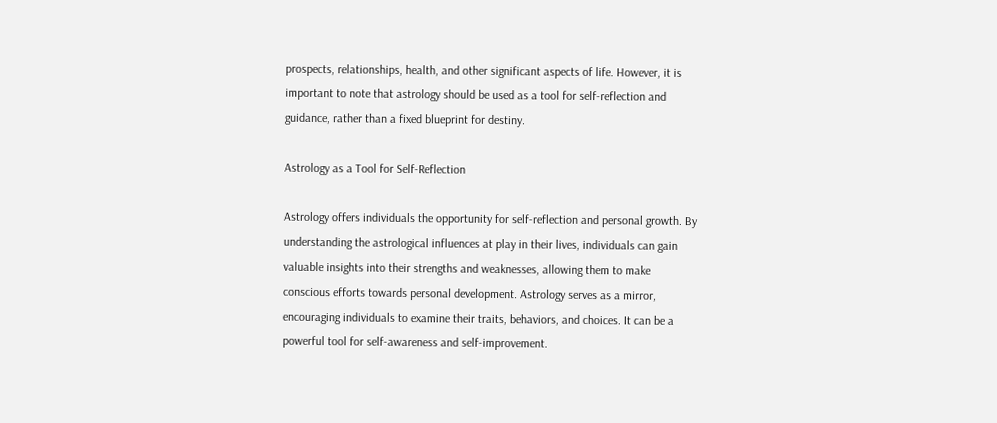prospects, relationships, health, and other significant aspects of life. However, it is important to note that astrology should be used as a tool for self-reflection and guidance, rather than a fixed blueprint for destiny.

Astrology as a Tool for Self-Reflection

Astrology offers individuals the opportunity for self-reflection and personal growth. By understanding the astrological influences at play in their lives, individuals can gain valuable insights into their strengths and weaknesses, allowing them to make conscious efforts towards personal development. Astrology serves as a mirror, encouraging individuals to examine their traits, behaviors, and choices. It can be a powerful tool for self-awareness and self-improvement.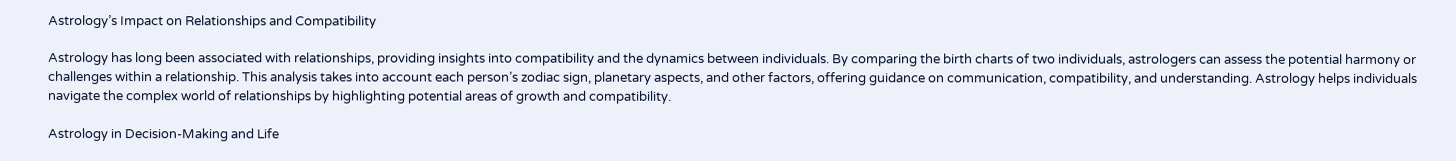Astrology’s Impact on Relationships and Compatibility

Astrology has long been associated with relationships, providing insights into compatibility and the dynamics between individuals. By comparing the birth charts of two individuals, astrologers can assess the potential harmony or challenges within a relationship. This analysis takes into account each person’s zodiac sign, planetary aspects, and other factors, offering guidance on communication, compatibility, and understanding. Astrology helps individuals navigate the complex world of relationships by highlighting potential areas of growth and compatibility.

Astrology in Decision-Making and Life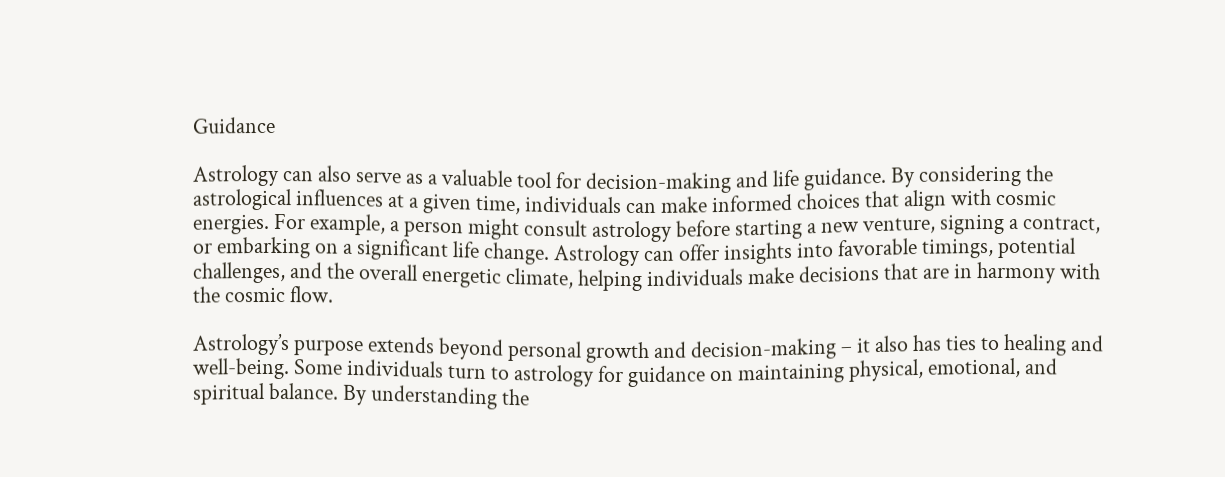Guidance

Astrology can also serve as a valuable tool for decision-making and life guidance. By considering the astrological influences at a given time, individuals can make informed choices that align with cosmic energies. For example, a person might consult astrology before starting a new venture, signing a contract, or embarking on a significant life change. Astrology can offer insights into favorable timings, potential challenges, and the overall energetic climate, helping individuals make decisions that are in harmony with the cosmic flow.

Astrology’s purpose extends beyond personal growth and decision-making – it also has ties to healing and well-being. Some individuals turn to astrology for guidance on maintaining physical, emotional, and spiritual balance. By understanding the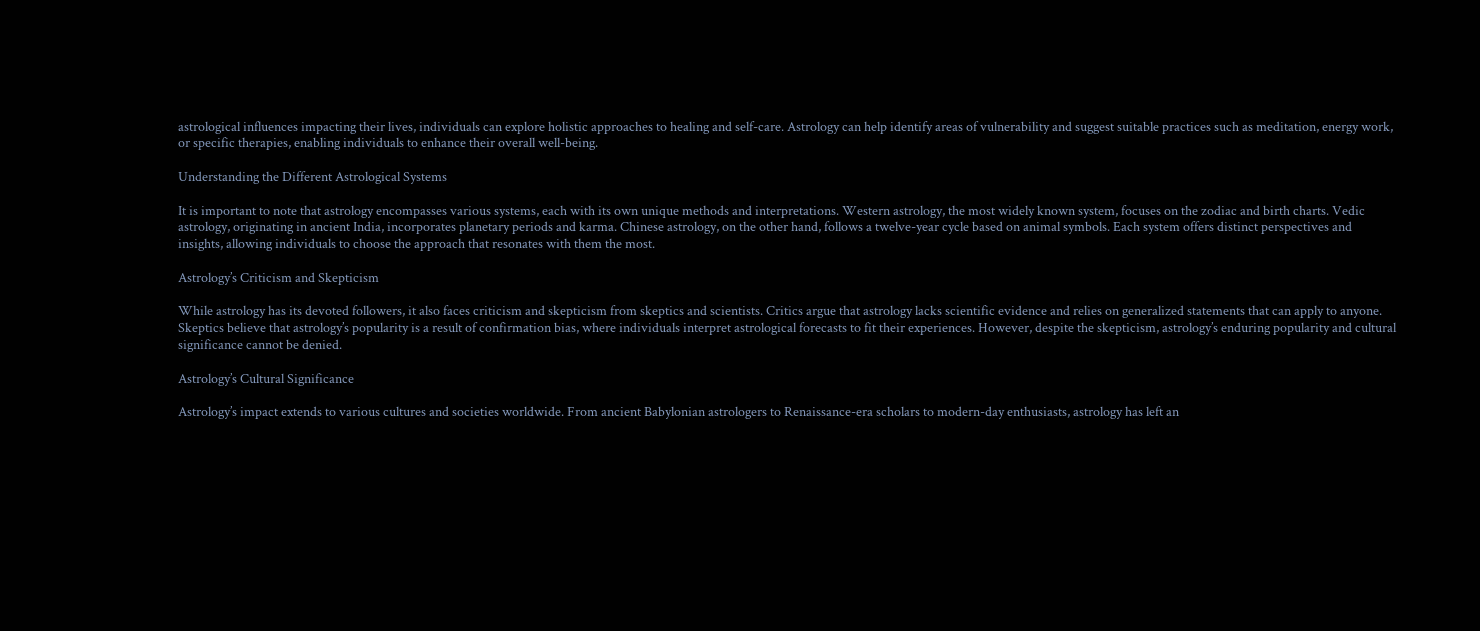astrological influences impacting their lives, individuals can explore holistic approaches to healing and self-care. Astrology can help identify areas of vulnerability and suggest suitable practices such as meditation, energy work, or specific therapies, enabling individuals to enhance their overall well-being.

Understanding the Different Astrological Systems

It is important to note that astrology encompasses various systems, each with its own unique methods and interpretations. Western astrology, the most widely known system, focuses on the zodiac and birth charts. Vedic astrology, originating in ancient India, incorporates planetary periods and karma. Chinese astrology, on the other hand, follows a twelve-year cycle based on animal symbols. Each system offers distinct perspectives and insights, allowing individuals to choose the approach that resonates with them the most.

Astrology’s Criticism and Skepticism

While astrology has its devoted followers, it also faces criticism and skepticism from skeptics and scientists. Critics argue that astrology lacks scientific evidence and relies on generalized statements that can apply to anyone. Skeptics believe that astrology’s popularity is a result of confirmation bias, where individuals interpret astrological forecasts to fit their experiences. However, despite the skepticism, astrology’s enduring popularity and cultural significance cannot be denied.

Astrology’s Cultural Significance

Astrology’s impact extends to various cultures and societies worldwide. From ancient Babylonian astrologers to Renaissance-era scholars to modern-day enthusiasts, astrology has left an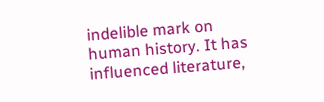indelible mark on human history. It has influenced literature,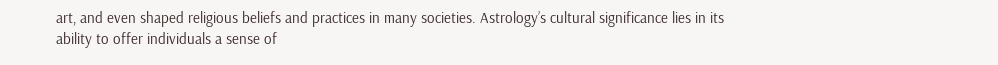art, and even shaped religious beliefs and practices in many societies. Astrology’s cultural significance lies in its ability to offer individuals a sense of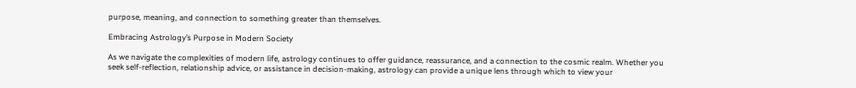purpose, meaning, and connection to something greater than themselves.

Embracing Astrology’s Purpose in Modern Society

As we navigate the complexities of modern life, astrology continues to offer guidance, reassurance, and a connection to the cosmic realm. Whether you seek self-reflection, relationship advice, or assistance in decision-making, astrology can provide a unique lens through which to view your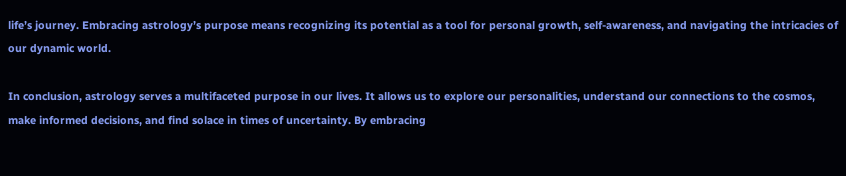life’s journey. Embracing astrology’s purpose means recognizing its potential as a tool for personal growth, self-awareness, and navigating the intricacies of our dynamic world.

In conclusion, astrology serves a multifaceted purpose in our lives. It allows us to explore our personalities, understand our connections to the cosmos, make informed decisions, and find solace in times of uncertainty. By embracing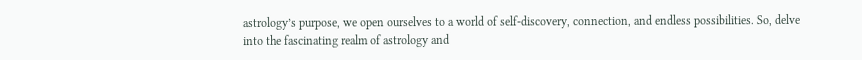astrology’s purpose, we open ourselves to a world of self-discovery, connection, and endless possibilities. So, delve into the fascinating realm of astrology and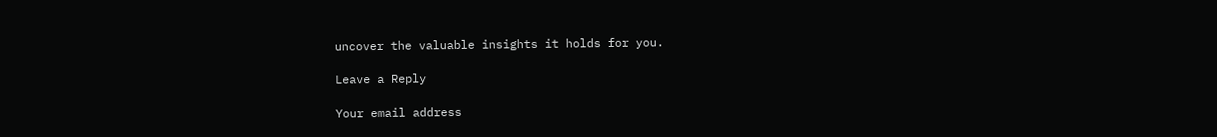uncover the valuable insights it holds for you.

Leave a Reply

Your email address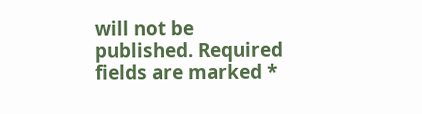will not be published. Required fields are marked *